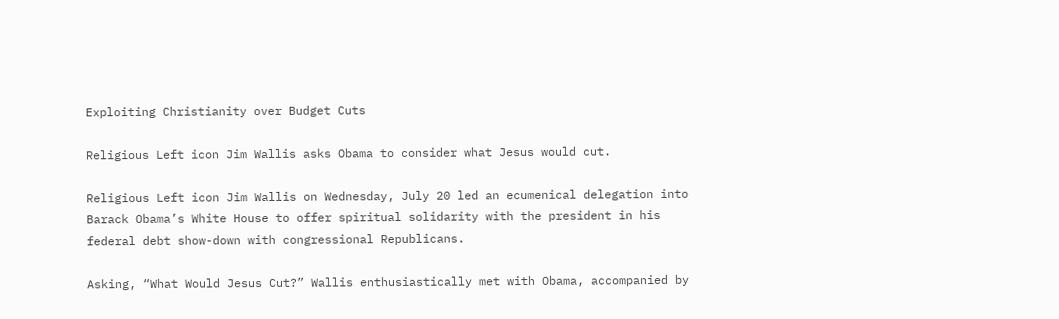Exploiting Christianity over Budget Cuts

Religious Left icon Jim Wallis asks Obama to consider what Jesus would cut.

Religious Left icon Jim Wallis on Wednesday, July 20 led an ecumenical delegation into Barack Obama’s White House to offer spiritual solidarity with the president in his federal debt show-down with congressional Republicans.

Asking, “What Would Jesus Cut?” Wallis enthusiastically met with Obama, accompanied by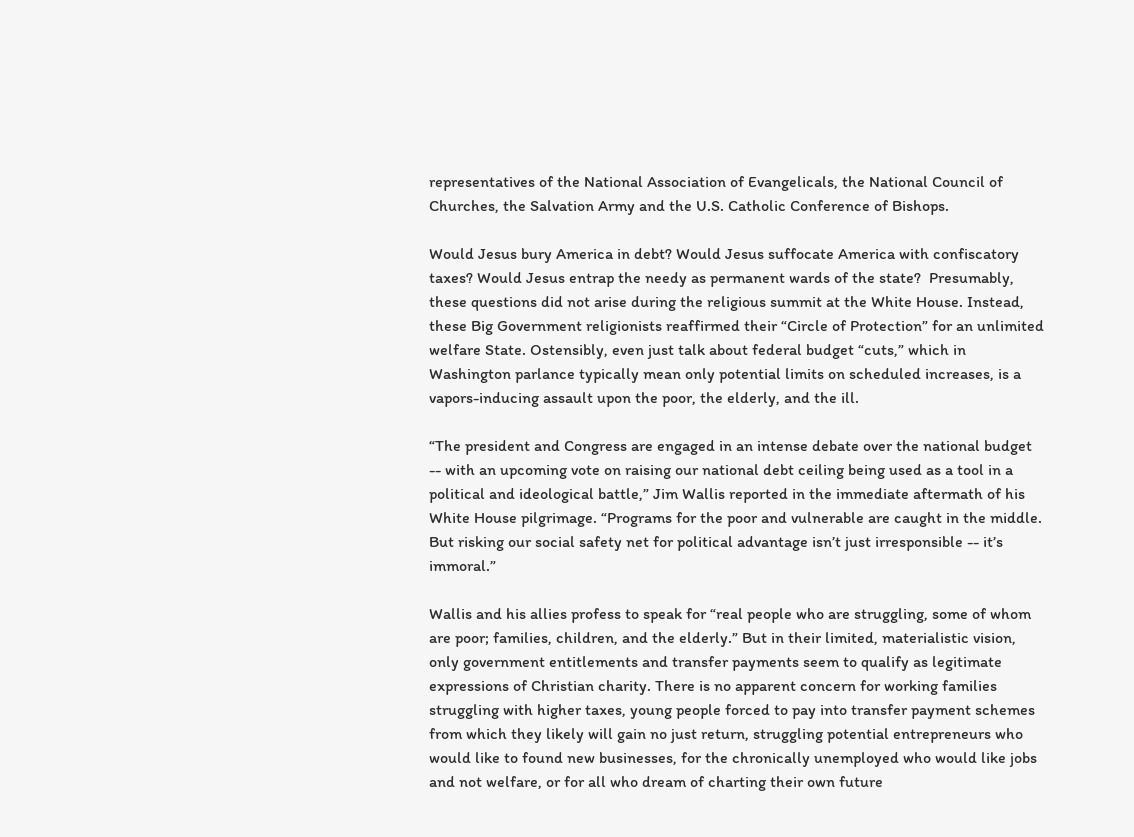representatives of the National Association of Evangelicals, the National Council of Churches, the Salvation Army and the U.S. Catholic Conference of Bishops.

Would Jesus bury America in debt? Would Jesus suffocate America with confiscatory taxes? Would Jesus entrap the needy as permanent wards of the state?  Presumably, these questions did not arise during the religious summit at the White House. Instead, these Big Government religionists reaffirmed their “Circle of Protection” for an unlimited welfare State. Ostensibly, even just talk about federal budget “cuts,” which in Washington parlance typically mean only potential limits on scheduled increases, is a vapors-inducing assault upon the poor, the elderly, and the ill.

“The president and Congress are engaged in an intense debate over the national budget -- with an upcoming vote on raising our national debt ceiling being used as a tool in a political and ideological battle,” Jim Wallis reported in the immediate aftermath of his White House pilgrimage. “Programs for the poor and vulnerable are caught in the middle. But risking our social safety net for political advantage isn’t just irresponsible -- it’s immoral.”

Wallis and his allies profess to speak for “real people who are struggling, some of whom are poor; families, children, and the elderly.” But in their limited, materialistic vision, only government entitlements and transfer payments seem to qualify as legitimate expressions of Christian charity. There is no apparent concern for working families struggling with higher taxes, young people forced to pay into transfer payment schemes from which they likely will gain no just return, struggling potential entrepreneurs who would like to found new businesses, for the chronically unemployed who would like jobs and not welfare, or for all who dream of charting their own future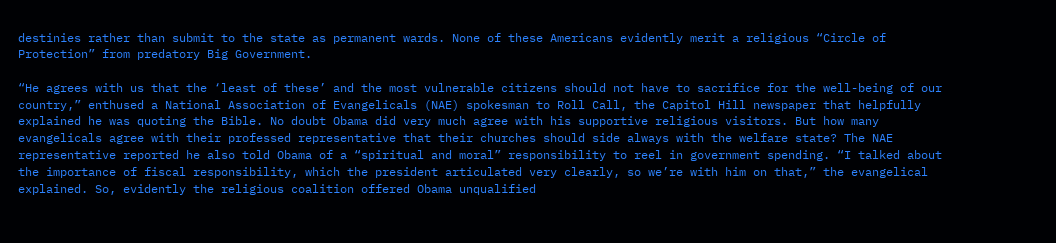destinies rather than submit to the state as permanent wards. None of these Americans evidently merit a religious “Circle of Protection” from predatory Big Government.

“He agrees with us that the ‘least of these’ and the most vulnerable citizens should not have to sacrifice for the well-being of our country,” enthused a National Association of Evangelicals (NAE) spokesman to Roll Call, the Capitol Hill newspaper that helpfully explained he was quoting the Bible. No doubt Obama did very much agree with his supportive religious visitors. But how many evangelicals agree with their professed representative that their churches should side always with the welfare state? The NAE representative reported he also told Obama of a “spiritual and moral” responsibility to reel in government spending. “I talked about the importance of fiscal responsibility, which the president articulated very clearly, so we’re with him on that,” the evangelical explained. So, evidently the religious coalition offered Obama unqualified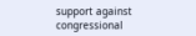support against congressional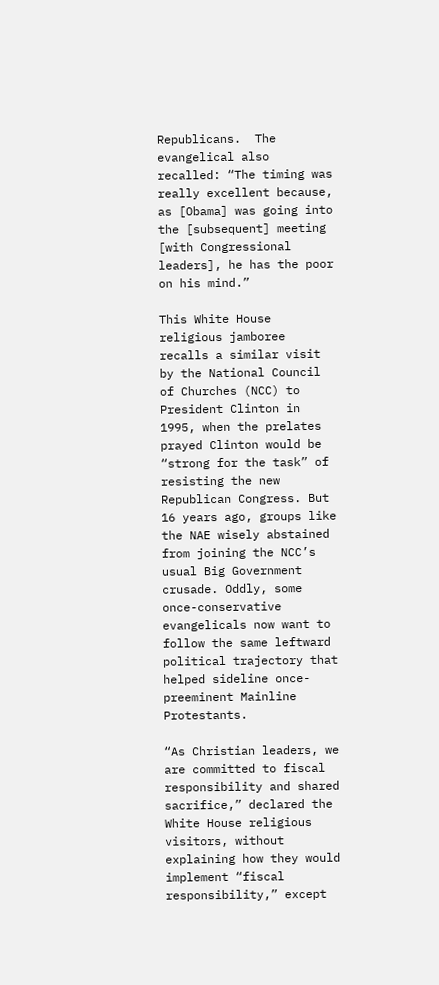Republicans.  The evangelical also recalled: “The timing was really excellent because, as [Obama] was going into the [subsequent] meeting [with Congressional leaders], he has the poor on his mind.”

This White House religious jamboree recalls a similar visit by the National Council of Churches (NCC) to President Clinton in 1995, when the prelates prayed Clinton would be “strong for the task” of resisting the new Republican Congress. But 16 years ago, groups like the NAE wisely abstained from joining the NCC’s usual Big Government crusade. Oddly, some once-conservative evangelicals now want to follow the same leftward political trajectory that helped sideline once-preeminent Mainline Protestants.

“As Christian leaders, we are committed to fiscal responsibility and shared sacrifice,” declared the White House religious visitors, without explaining how they would implement “fiscal responsibility,” except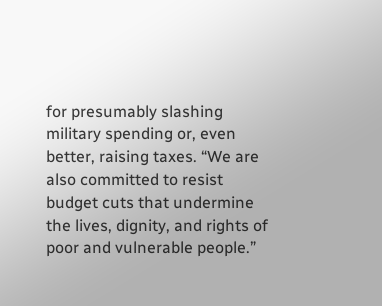for presumably slashing military spending or, even better, raising taxes. “We are also committed to resist budget cuts that undermine the lives, dignity, and rights of poor and vulnerable people.”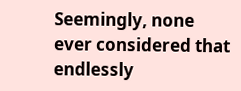Seemingly, none ever considered that endlessly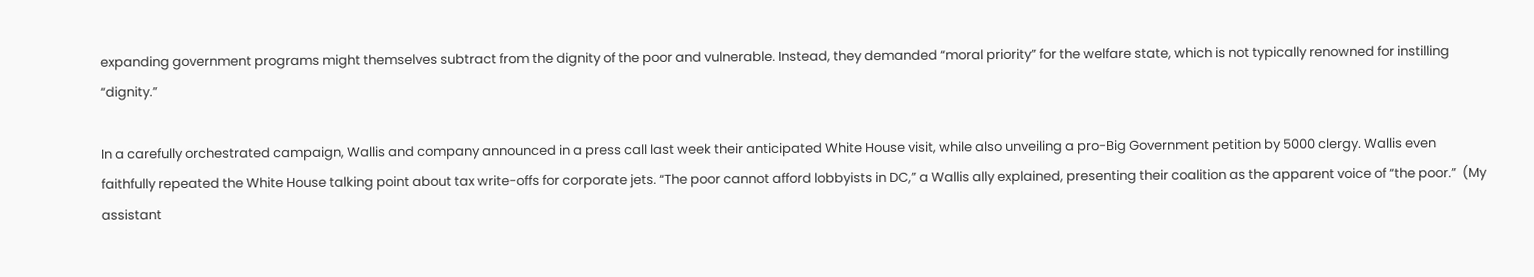expanding government programs might themselves subtract from the dignity of the poor and vulnerable. Instead, they demanded “moral priority” for the welfare state, which is not typically renowned for instilling “dignity.”

In a carefully orchestrated campaign, Wallis and company announced in a press call last week their anticipated White House visit, while also unveiling a pro-Big Government petition by 5000 clergy. Wallis even faithfully repeated the White House talking point about tax write-offs for corporate jets. “The poor cannot afford lobbyists in DC,” a Wallis ally explained, presenting their coalition as the apparent voice of “the poor.”  (My assistant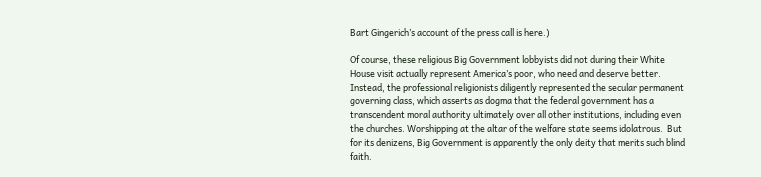Bart Gingerich’s account of the press call is here.)

Of course, these religious Big Government lobbyists did not during their White House visit actually represent America’s poor, who need and deserve better.  Instead, the professional religionists diligently represented the secular permanent governing class, which asserts as dogma that the federal government has a transcendent moral authority ultimately over all other institutions, including even the churches. Worshipping at the altar of the welfare state seems idolatrous.  But for its denizens, Big Government is apparently the only deity that merits such blind faith.